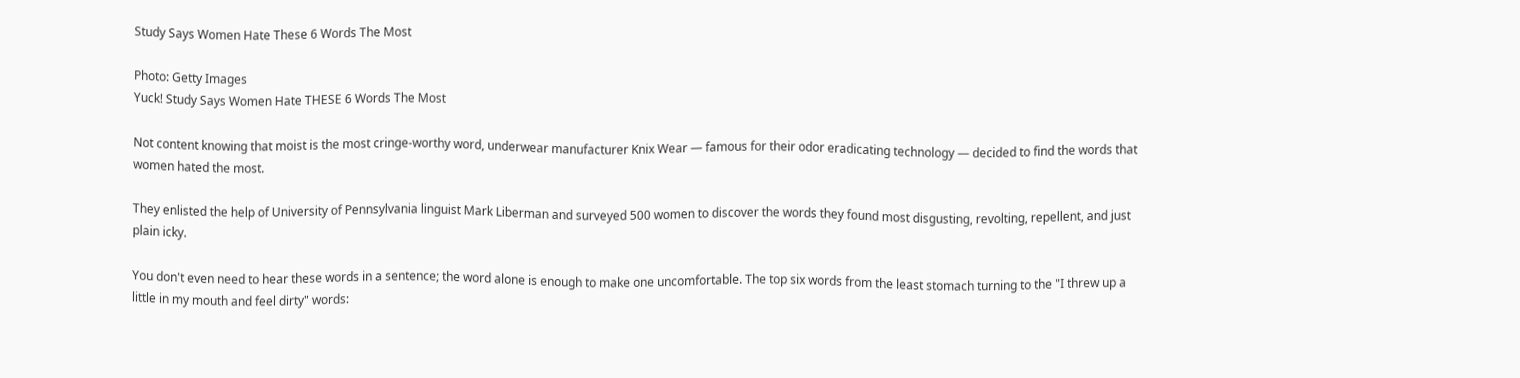Study Says Women Hate These 6 Words The Most

Photo: Getty Images
Yuck! Study Says Women Hate THESE 6 Words The Most

Not content knowing that moist is the most cringe-worthy word, underwear manufacturer Knix Wear — famous for their odor eradicating technology — decided to find the words that women hated the most.

They enlisted the help of University of Pennsylvania linguist Mark Liberman and surveyed 500 women to discover the words they found most disgusting, revolting, repellent, and just plain icky.

You don't even need to hear these words in a sentence; the word alone is enough to make one uncomfortable. The top six words from the least stomach turning to the "I threw up a little in my mouth and feel dirty" words: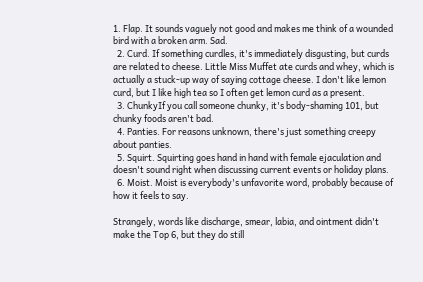1. Flap. It sounds vaguely not good and makes me think of a wounded bird with a broken arm. Sad.
  2. Curd. If something curdles, it's immediately disgusting, but curds are related to cheese. Little Miss Muffet ate curds and whey, which is actually a stuck-up way of saying cottage cheese. I don't like lemon curd, but I like high tea so I often get lemon curd as a present.
  3. ChunkyIf you call someone chunky, it's body-shaming 101, but chunky foods aren't bad.
  4. Panties. For reasons unknown, there's just something creepy about panties.
  5. Squirt. Squirting goes hand in hand with female ejaculation and doesn't sound right when discussing current events or holiday plans.
  6. Moist. Moist is everybody's unfavorite word, probably because of how it feels to say.

Strangely, words like discharge, smear, labia, and ointment didn't make the Top 6, but they do still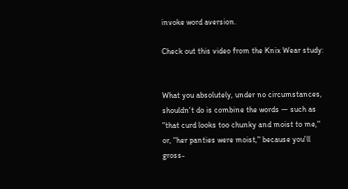invoke word aversion.

Check out this video from the Knix Wear study:


What you absolutely, under no circumstances, shouldn't do is combine the words — such as "that curd looks too chunky and moist to me," or, "her panties were moist," because you'll gross-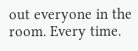out everyone in the room. Every time.